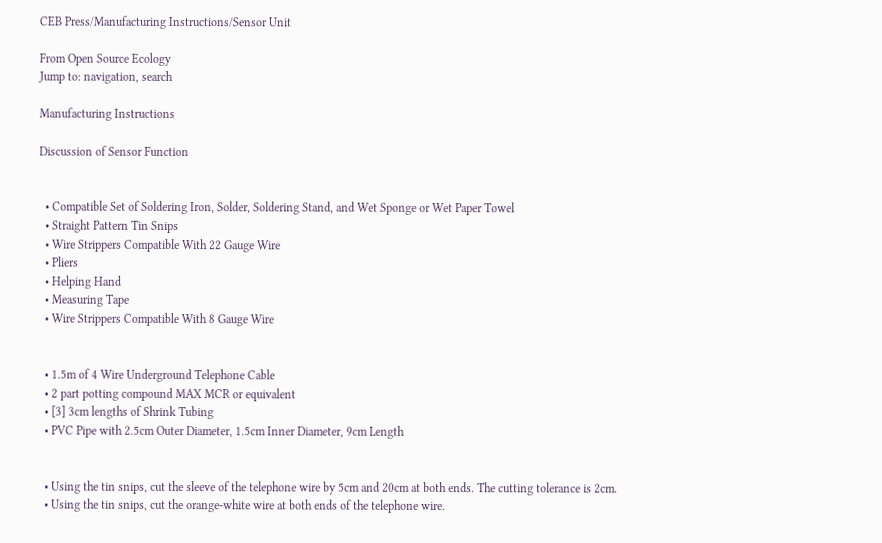CEB Press/Manufacturing Instructions/Sensor Unit

From Open Source Ecology
Jump to: navigation, search

Manufacturing Instructions

Discussion of Sensor Function


  • Compatible Set of Soldering Iron, Solder, Soldering Stand, and Wet Sponge or Wet Paper Towel
  • Straight Pattern Tin Snips
  • Wire Strippers Compatible With 22 Gauge Wire
  • Pliers
  • Helping Hand
  • Measuring Tape
  • Wire Strippers Compatible With 8 Gauge Wire


  • 1.5m of 4 Wire Underground Telephone Cable
  • 2 part potting compound MAX MCR or equivalent
  • [3] 3cm lengths of Shrink Tubing
  • PVC Pipe with 2.5cm Outer Diameter, 1.5cm Inner Diameter, 9cm Length


  • Using the tin snips, cut the sleeve of the telephone wire by 5cm and 20cm at both ends. The cutting tolerance is 2cm.
  • Using the tin snips, cut the orange-white wire at both ends of the telephone wire.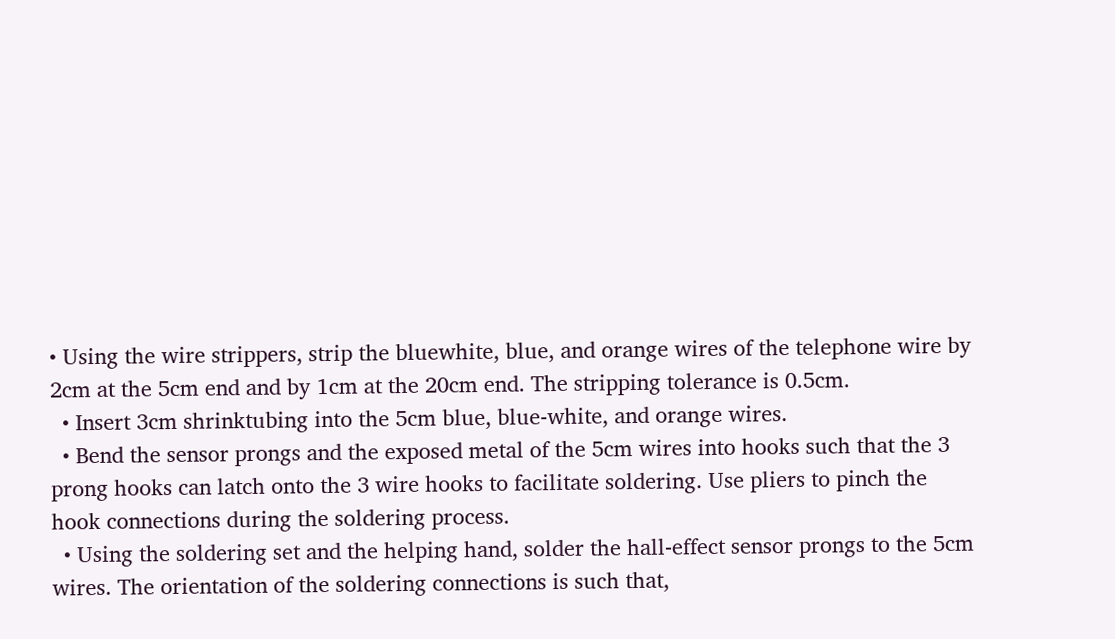• Using the wire strippers, strip the bluewhite, blue, and orange wires of the telephone wire by 2cm at the 5cm end and by 1cm at the 20cm end. The stripping tolerance is 0.5cm.
  • Insert 3cm shrinktubing into the 5cm blue, blue-white, and orange wires.
  • Bend the sensor prongs and the exposed metal of the 5cm wires into hooks such that the 3 prong hooks can latch onto the 3 wire hooks to facilitate soldering. Use pliers to pinch the hook connections during the soldering process.
  • Using the soldering set and the helping hand, solder the hall-effect sensor prongs to the 5cm wires. The orientation of the soldering connections is such that,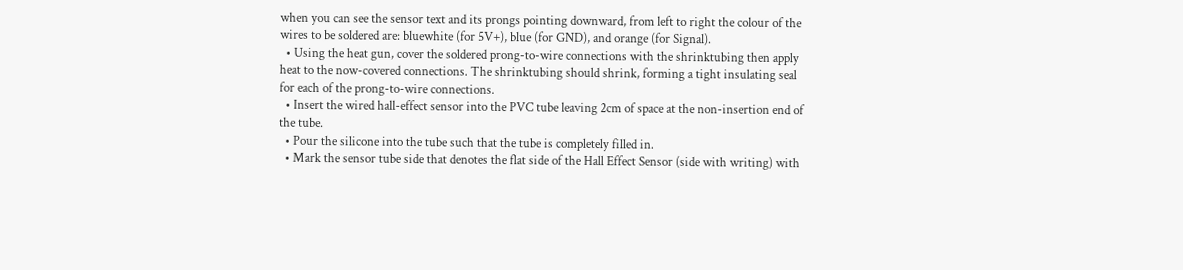when you can see the sensor text and its prongs pointing downward, from left to right the colour of the wires to be soldered are: bluewhite (for 5V+), blue (for GND), and orange (for Signal).
  • Using the heat gun, cover the soldered prong-to-wire connections with the shrinktubing then apply heat to the now-covered connections. The shrinktubing should shrink, forming a tight insulating seal for each of the prong-to-wire connections.
  • Insert the wired hall-effect sensor into the PVC tube leaving 2cm of space at the non-insertion end of the tube.
  • Pour the silicone into the tube such that the tube is completely filled in.
  • Mark the sensor tube side that denotes the flat side of the Hall Effect Sensor (side with writing) with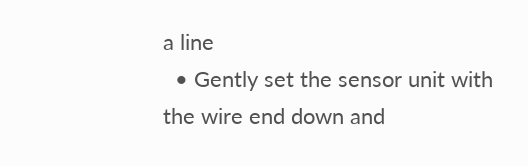a line
  • Gently set the sensor unit with the wire end down and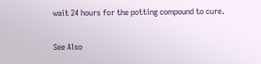wait 24 hours for the potting compound to cure.

See Also